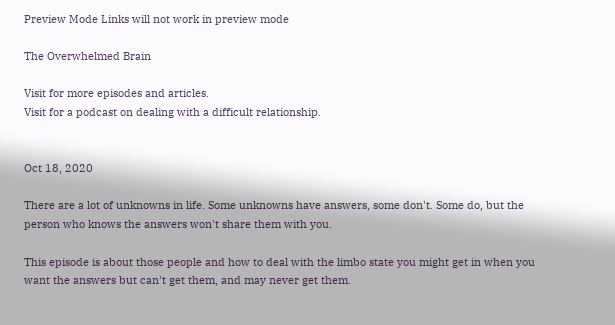Preview Mode Links will not work in preview mode

The Overwhelmed Brain

Visit for more episodes and articles.
Visit for a podcast on dealing with a difficult relationship.


Oct 18, 2020

There are a lot of unknowns in life. Some unknowns have answers, some don't. Some do, but the person who knows the answers won't share them with you.

This episode is about those people and how to deal with the limbo state you might get in when you want the answers but can't get them, and may never get them.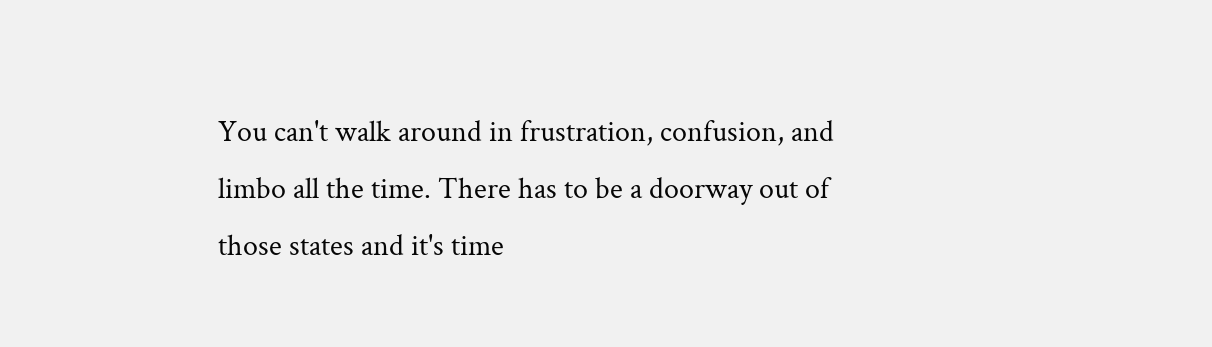You can't walk around in frustration, confusion, and limbo all the time. There has to be a doorway out of those states and it's time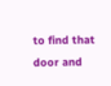to find that door and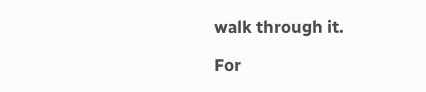walk through it.

For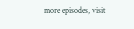more episodes, visit